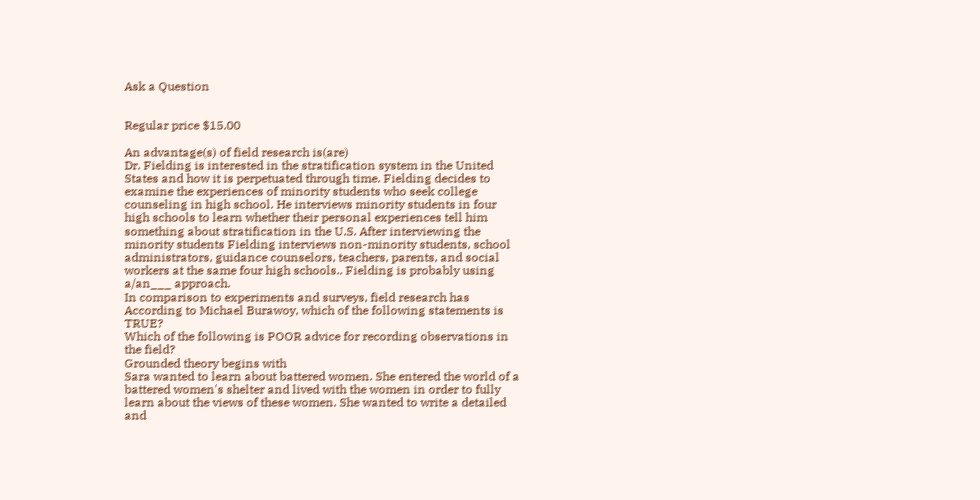Ask a Question


Regular price $15.00

An advantage(s) of field research is(are)
Dr. Fielding is interested in the stratification system in the United States and how it is perpetuated through time. Fielding decides to examine the experiences of minority students who seek college counseling in high school. He interviews minority students in four high schools to learn whether their personal experiences tell him something about stratification in the U.S. After interviewing the minority students Fielding interviews non-minority students, school administrators, guidance counselors, teachers, parents, and social workers at the same four high schools.. Fielding is probably using a/an___ approach.
In comparison to experiments and surveys, field research has
According to Michael Burawoy, which of the following statements is TRUE?
Which of the following is POOR advice for recording observations in the field?
Grounded theory begins with
Sara wanted to learn about battered women. She entered the world of a battered women's shelter and lived with the women in order to fully learn about the views of these women. She wanted to write a detailed and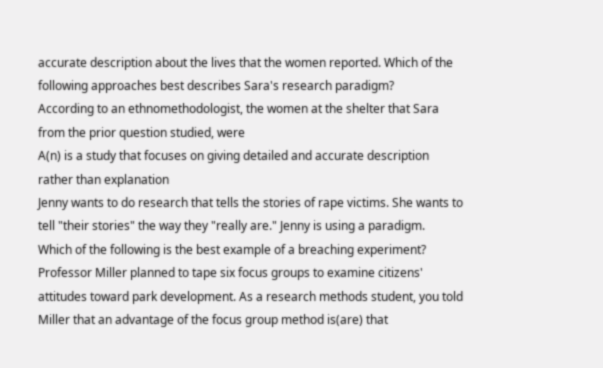accurate description about the lives that the women reported. Which of the following approaches best describes Sara's research paradigm?
According to an ethnomethodologist, the women at the shelter that Sara from the prior question studied, were
A(n) is a study that focuses on giving detailed and accurate description rather than explanation
Jenny wants to do research that tells the stories of rape victims. She wants to tell "their stories" the way they "really are." Jenny is using a paradigm.
Which of the following is the best example of a breaching experiment?
Professor Miller planned to tape six focus groups to examine citizens' attitudes toward park development. As a research methods student, you told Miller that an advantage of the focus group method is(are) that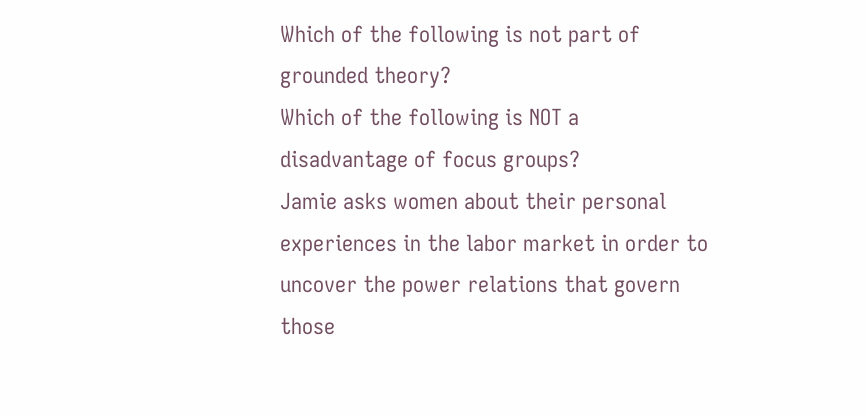Which of the following is not part of grounded theory?
Which of the following is NOT a disadvantage of focus groups?
Jamie asks women about their personal experiences in the labor market in order to uncover the power relations that govern those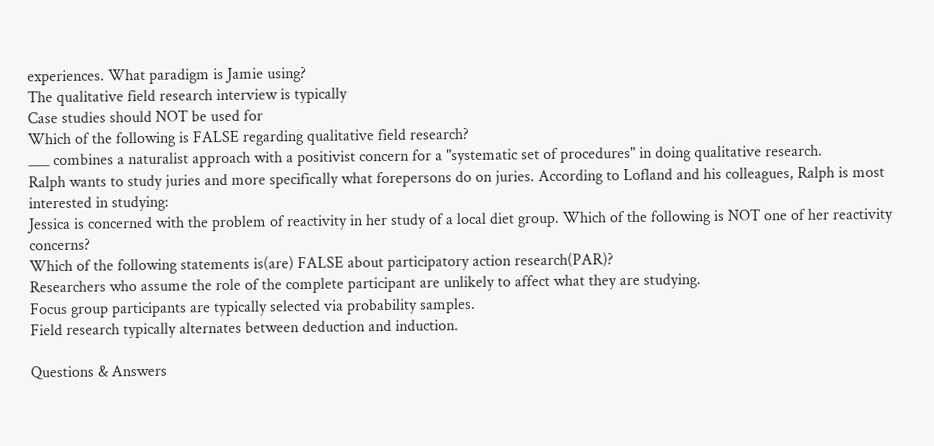experiences. What paradigm is Jamie using?
The qualitative field research interview is typically
Case studies should NOT be used for
Which of the following is FALSE regarding qualitative field research?
___ combines a naturalist approach with a positivist concern for a "systematic set of procedures" in doing qualitative research.
Ralph wants to study juries and more specifically what forepersons do on juries. According to Lofland and his colleagues, Ralph is most interested in studying:
Jessica is concerned with the problem of reactivity in her study of a local diet group. Which of the following is NOT one of her reactivity concerns?
Which of the following statements is(are) FALSE about participatory action research(PAR)?
Researchers who assume the role of the complete participant are unlikely to affect what they are studying.
Focus group participants are typically selected via probability samples.
Field research typically alternates between deduction and induction.

Questions & Answers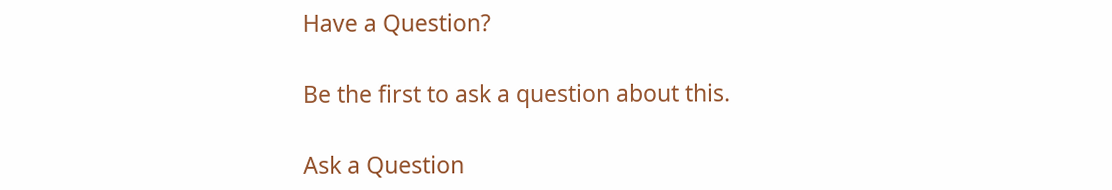Have a Question?

Be the first to ask a question about this.

Ask a Question